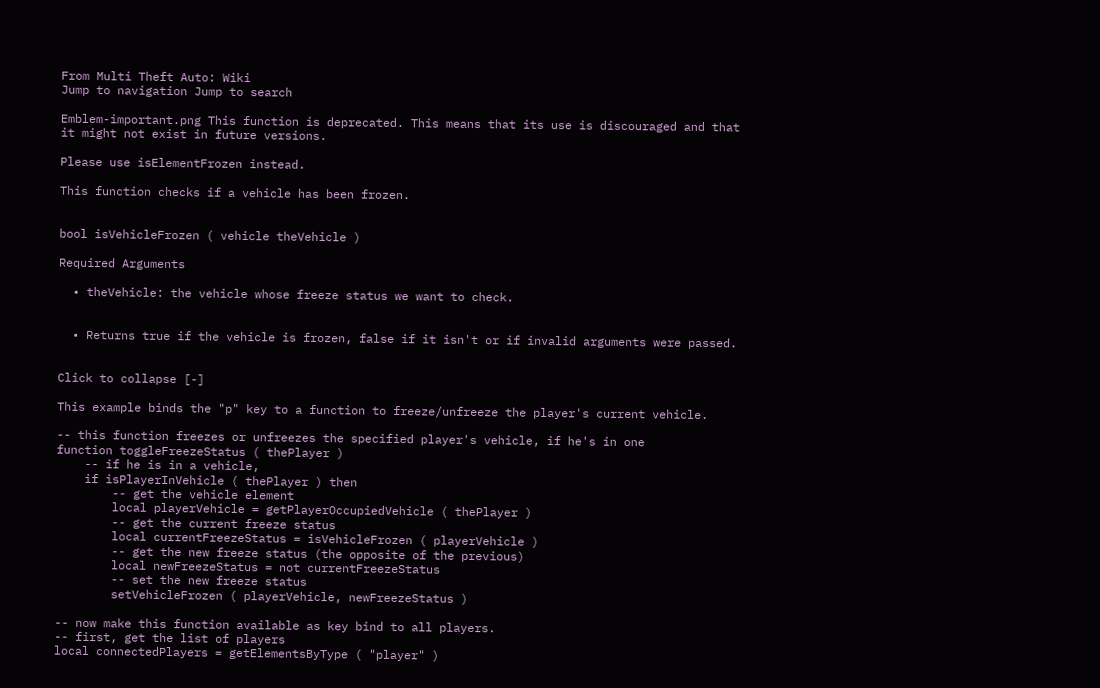From Multi Theft Auto: Wiki
Jump to navigation Jump to search

Emblem-important.png This function is deprecated. This means that its use is discouraged and that it might not exist in future versions.

Please use isElementFrozen instead.

This function checks if a vehicle has been frozen.


bool isVehicleFrozen ( vehicle theVehicle )

Required Arguments

  • theVehicle: the vehicle whose freeze status we want to check.


  • Returns true if the vehicle is frozen, false if it isn't or if invalid arguments were passed.


Click to collapse [-]

This example binds the "p" key to a function to freeze/unfreeze the player's current vehicle.

-- this function freezes or unfreezes the specified player's vehicle, if he's in one
function toggleFreezeStatus ( thePlayer )
    -- if he is in a vehicle,
    if isPlayerInVehicle ( thePlayer ) then
        -- get the vehicle element
        local playerVehicle = getPlayerOccupiedVehicle ( thePlayer )
        -- get the current freeze status
        local currentFreezeStatus = isVehicleFrozen ( playerVehicle )
        -- get the new freeze status (the opposite of the previous)
        local newFreezeStatus = not currentFreezeStatus
        -- set the new freeze status
        setVehicleFrozen ( playerVehicle, newFreezeStatus )

-- now make this function available as key bind to all players.
-- first, get the list of players
local connectedPlayers = getElementsByType ( "player" )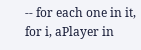-- for each one in it,
for i, aPlayer in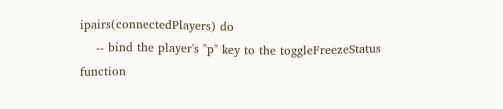ipairs(connectedPlayers) do
    -- bind the player's "p" key to the toggleFreezeStatus function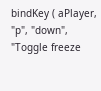bindKey ( aPlayer, "p", "down", "Toggle freeze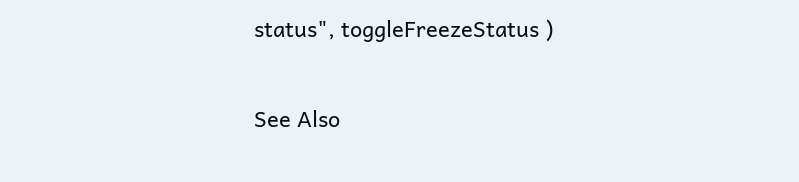status", toggleFreezeStatus )

See Also